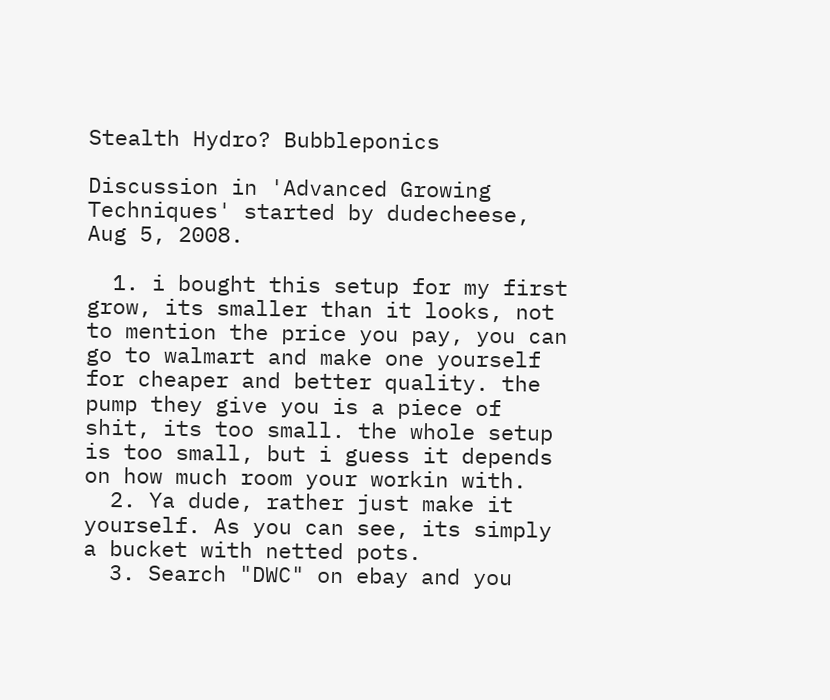Stealth Hydro? Bubbleponics

Discussion in 'Advanced Growing Techniques' started by dudecheese, Aug 5, 2008.

  1. i bought this setup for my first grow, its smaller than it looks, not to mention the price you pay, you can go to walmart and make one yourself for cheaper and better quality. the pump they give you is a piece of shit, its too small. the whole setup is too small, but i guess it depends on how much room your workin with.
  2. Ya dude, rather just make it yourself. As you can see, its simply a bucket with netted pots.
  3. Search "DWC" on ebay and you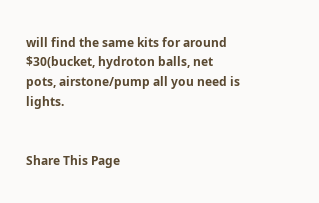will find the same kits for around $30(bucket, hydroton balls, net pots, airstone/pump all you need is lights.


Share This Page